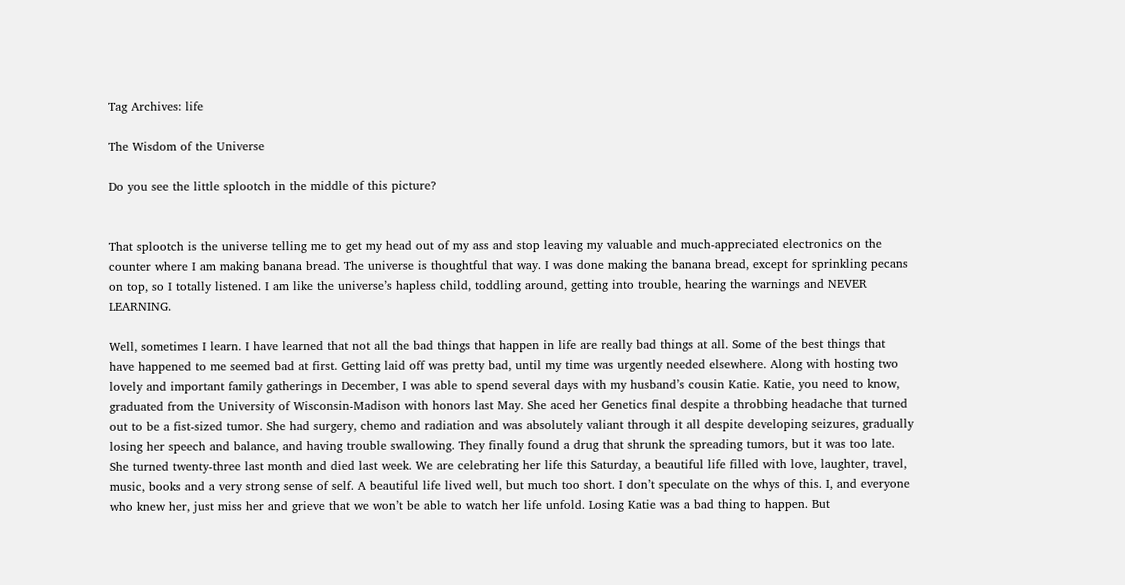Tag Archives: life

The Wisdom of the Universe

Do you see the little splootch in the middle of this picture?


That splootch is the universe telling me to get my head out of my ass and stop leaving my valuable and much-appreciated electronics on the counter where I am making banana bread. The universe is thoughtful that way. I was done making the banana bread, except for sprinkling pecans on top, so I totally listened. I am like the universe’s hapless child, toddling around, getting into trouble, hearing the warnings and NEVER LEARNING.

Well, sometimes I learn. I have learned that not all the bad things that happen in life are really bad things at all. Some of the best things that have happened to me seemed bad at first. Getting laid off was pretty bad, until my time was urgently needed elsewhere. Along with hosting two lovely and important family gatherings in December, I was able to spend several days with my husband’s cousin Katie. Katie, you need to know, graduated from the University of Wisconsin-Madison with honors last May. She aced her Genetics final despite a throbbing headache that turned out to be a fist-sized tumor. She had surgery, chemo and radiation and was absolutely valiant through it all despite developing seizures, gradually losing her speech and balance, and having trouble swallowing. They finally found a drug that shrunk the spreading tumors, but it was too late. She turned twenty-three last month and died last week. We are celebrating her life this Saturday, a beautiful life filled with love, laughter, travel, music, books and a very strong sense of self. A beautiful life lived well, but much too short. I don’t speculate on the whys of this. I, and everyone who knew her, just miss her and grieve that we won’t be able to watch her life unfold. Losing Katie was a bad thing to happen. But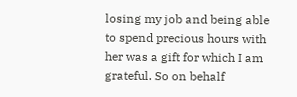losing my job and being able to spend precious hours with her was a gift for which I am grateful. So on behalf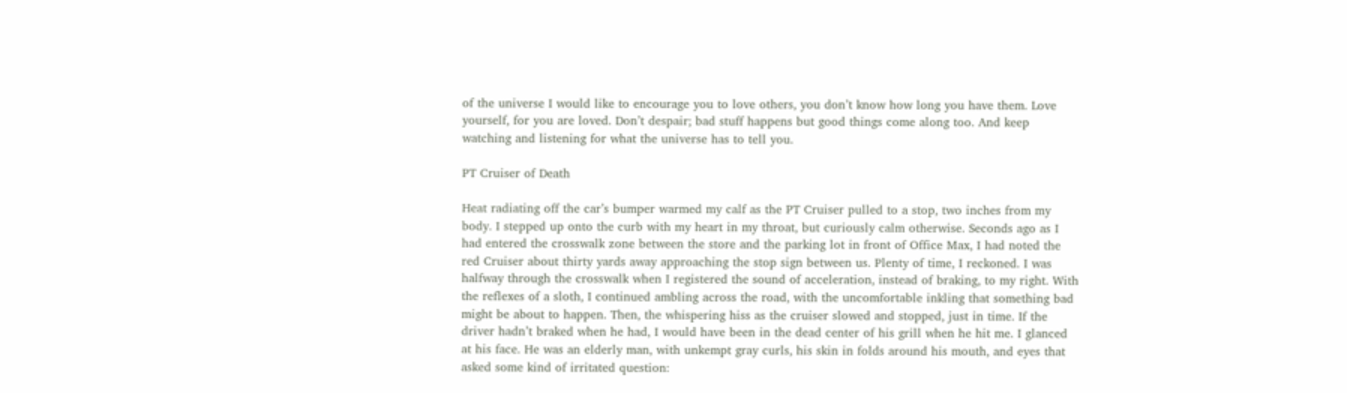of the universe I would like to encourage you to love others, you don’t know how long you have them. Love yourself, for you are loved. Don’t despair; bad stuff happens but good things come along too. And keep watching and listening for what the universe has to tell you.

PT Cruiser of Death

Heat radiating off the car’s bumper warmed my calf as the PT Cruiser pulled to a stop, two inches from my body. I stepped up onto the curb with my heart in my throat, but curiously calm otherwise. Seconds ago as I had entered the crosswalk zone between the store and the parking lot in front of Office Max, I had noted the red Cruiser about thirty yards away approaching the stop sign between us. Plenty of time, I reckoned. I was halfway through the crosswalk when I registered the sound of acceleration, instead of braking, to my right. With the reflexes of a sloth, I continued ambling across the road, with the uncomfortable inkling that something bad might be about to happen. Then, the whispering hiss as the cruiser slowed and stopped, just in time. If the driver hadn’t braked when he had, I would have been in the dead center of his grill when he hit me. I glanced at his face. He was an elderly man, with unkempt gray curls, his skin in folds around his mouth, and eyes that asked some kind of irritated question: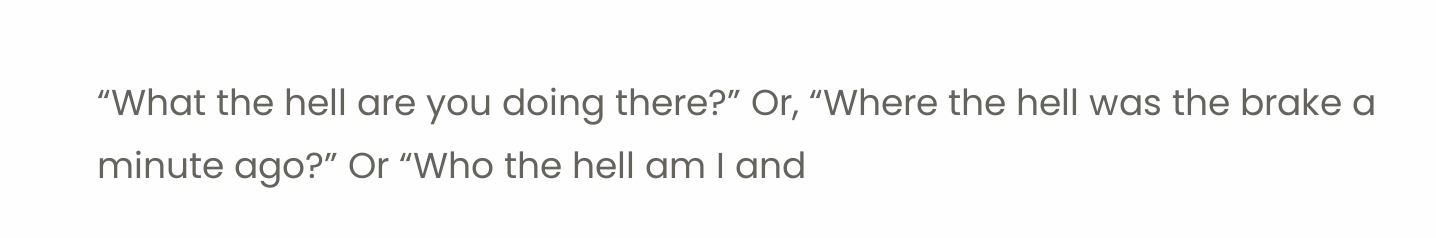“What the hell are you doing there?” Or, “Where the hell was the brake a minute ago?” Or “Who the hell am I and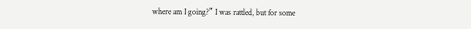where am I going?” I was rattled, but for some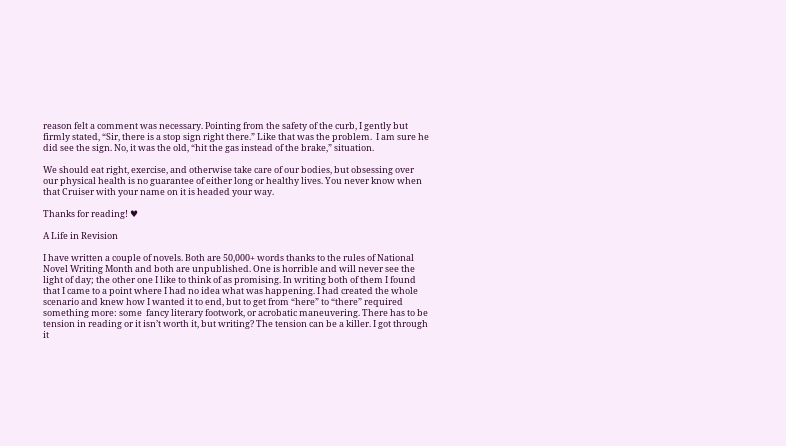reason felt a comment was necessary. Pointing from the safety of the curb, I gently but firmly stated, “Sir, there is a stop sign right there.” Like that was the problem.  I am sure he did see the sign. No, it was the old, “hit the gas instead of the brake,” situation.

We should eat right, exercise, and otherwise take care of our bodies, but obsessing over our physical health is no guarantee of either long or healthy lives. You never know when that Cruiser with your name on it is headed your way.

Thanks for reading! ♥

A Life in Revision

I have written a couple of novels. Both are 50,000+ words thanks to the rules of National Novel Writing Month and both are unpublished. One is horrible and will never see the light of day; the other one I like to think of as promising. In writing both of them I found that I came to a point where I had no idea what was happening. I had created the whole scenario and knew how I wanted it to end, but to get from “here” to “there” required something more: some  fancy literary footwork, or acrobatic maneuvering. There has to be tension in reading or it isn’t worth it, but writing? The tension can be a killer. I got through it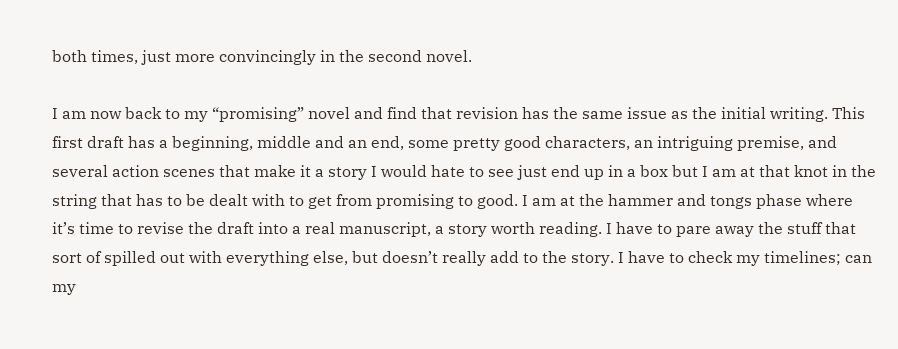both times, just more convincingly in the second novel.

I am now back to my “promising” novel and find that revision has the same issue as the initial writing. This first draft has a beginning, middle and an end, some pretty good characters, an intriguing premise, and several action scenes that make it a story I would hate to see just end up in a box but I am at that knot in the string that has to be dealt with to get from promising to good. I am at the hammer and tongs phase where it’s time to revise the draft into a real manuscript, a story worth reading. I have to pare away the stuff that sort of spilled out with everything else, but doesn’t really add to the story. I have to check my timelines; can my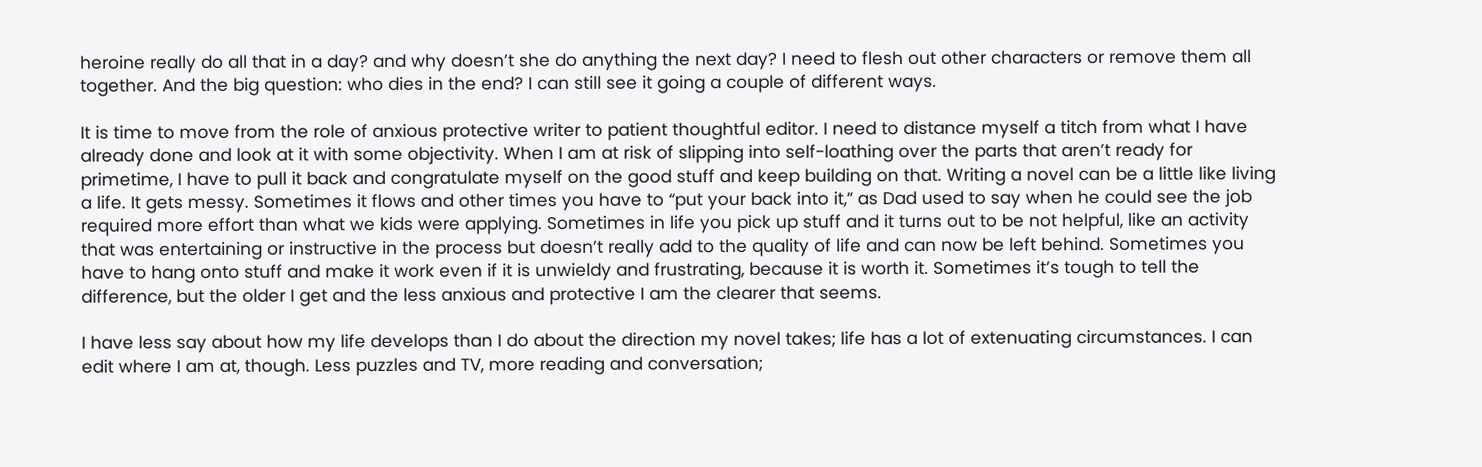heroine really do all that in a day? and why doesn’t she do anything the next day? I need to flesh out other characters or remove them all together. And the big question: who dies in the end? I can still see it going a couple of different ways.

It is time to move from the role of anxious protective writer to patient thoughtful editor. I need to distance myself a titch from what I have already done and look at it with some objectivity. When I am at risk of slipping into self-loathing over the parts that aren’t ready for primetime, I have to pull it back and congratulate myself on the good stuff and keep building on that. Writing a novel can be a little like living a life. It gets messy. Sometimes it flows and other times you have to “put your back into it,” as Dad used to say when he could see the job required more effort than what we kids were applying. Sometimes in life you pick up stuff and it turns out to be not helpful, like an activity that was entertaining or instructive in the process but doesn’t really add to the quality of life and can now be left behind. Sometimes you have to hang onto stuff and make it work even if it is unwieldy and frustrating, because it is worth it. Sometimes it’s tough to tell the difference, but the older I get and the less anxious and protective I am the clearer that seems.

I have less say about how my life develops than I do about the direction my novel takes; life has a lot of extenuating circumstances. I can edit where I am at, though. Less puzzles and TV, more reading and conversation;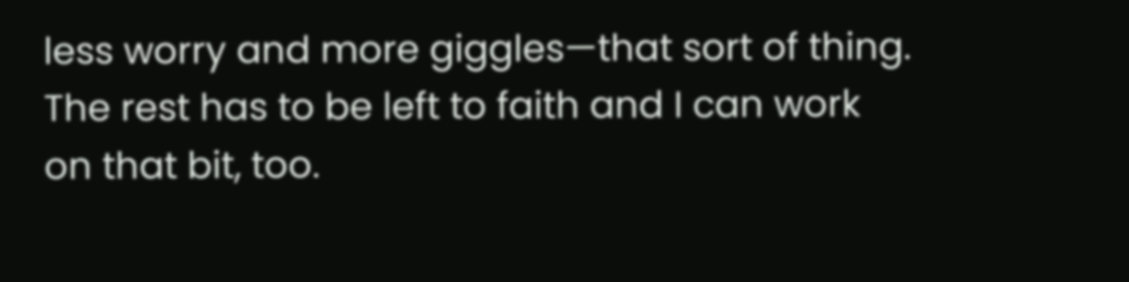less worry and more giggles—that sort of thing. The rest has to be left to faith and I can work on that bit, too.